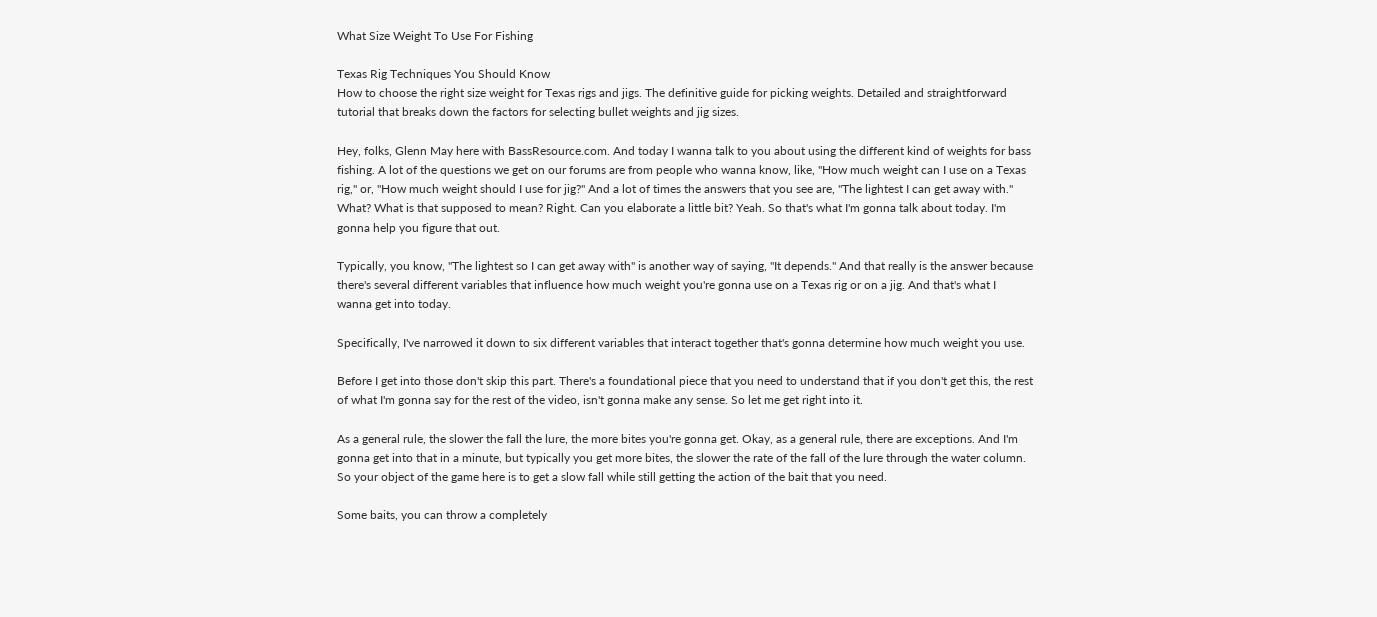What Size Weight To Use For Fishing

Texas Rig Techniques You Should Know
How to choose the right size weight for Texas rigs and jigs. The definitive guide for picking weights. Detailed and straightforward tutorial that breaks down the factors for selecting bullet weights and jig sizes.

Hey, folks, Glenn May here with BassResource.com. And today I wanna talk to you about using the different kind of weights for bass fishing. A lot of the questions we get on our forums are from people who wanna know, like, "How much weight can I use on a Texas rig," or, "How much weight should I use for jig?" And a lot of times the answers that you see are, "The lightest I can get away with." What? What is that supposed to mean? Right. Can you elaborate a little bit? Yeah. So that's what I'm gonna talk about today. I'm gonna help you figure that out.

Typically, you know, "The lightest so I can get away with" is another way of saying, "It depends." And that really is the answer because there's several different variables that influence how much weight you're gonna use on a Texas rig or on a jig. And that's what I wanna get into today.

Specifically, I've narrowed it down to six different variables that interact together that's gonna determine how much weight you use.

Before I get into those don't skip this part. There's a foundational piece that you need to understand that if you don't get this, the rest of what I'm gonna say for the rest of the video, isn't gonna make any sense. So let me get right into it.

As a general rule, the slower the fall the lure, the more bites you're gonna get. Okay, as a general rule, there are exceptions. And I'm gonna get into that in a minute, but typically you get more bites, the slower the rate of the fall of the lure through the water column. So your object of the game here is to get a slow fall while still getting the action of the bait that you need.

Some baits, you can throw a completely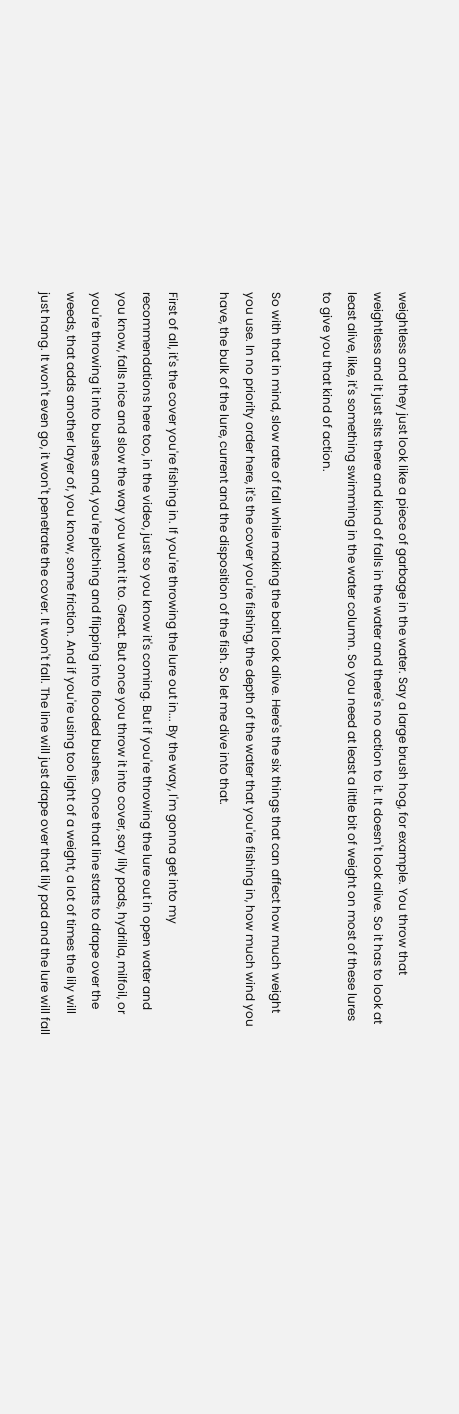weightless and they just look like a piece of garbage in the water. Say a large brush hog, for example. You throw that weightless and it just sits there and kind of falls in the water and there's no action to it. It doesn't look alive. So it has to look at least alive, like, it's something swimming in the water column. So you need at least a little bit of weight on most of these lures to give you that kind of action.

So with that in mind, slow rate of fall while making the bait look alive. Here's the six things that can affect how much weight you use. In no priority order here, it's the cover you're fishing, the depth of the water that you're fishing in, how much wind you have, the bulk of the lure, current and the disposition of the fish. So let me dive into that.

First of all, it's the cover you're fishing in. If you're throwing the lure out in... By the way, I'm gonna get into my recommendations here too, in the video, just so you know it's coming. But if you're throwing the lure out in open water and you know, falls nice and slow the way you want it to. Great. But once you throw it into cover, say lily pads, hydrilla, milfoil, or you're throwing it into bushes and, you're pitching and flipping into flooded bushes. Once that line starts to drape over the weeds, that adds another layer of, you know, some friction. And if you're using too light of a weight, a lot of times the lily will just hang. It won't even go, it won't penetrate the cover. It won't fall. The line will just drape over that lily pad and the lure will fall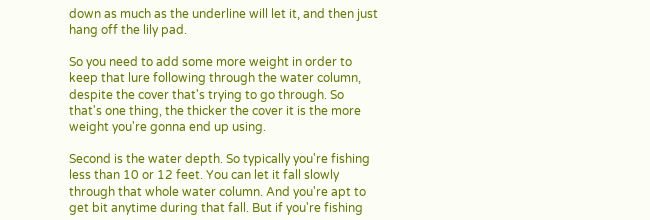down as much as the underline will let it, and then just hang off the lily pad.

So you need to add some more weight in order to keep that lure following through the water column, despite the cover that's trying to go through. So that's one thing, the thicker the cover it is the more weight you're gonna end up using.

Second is the water depth. So typically you're fishing less than 10 or 12 feet. You can let it fall slowly through that whole water column. And you're apt to get bit anytime during that fall. But if you're fishing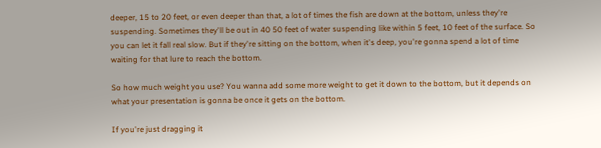deeper, 15 to 20 feet, or even deeper than that, a lot of times the fish are down at the bottom, unless they're suspending. Sometimes they'll be out in 40 50 feet of water suspending like within 5 feet, 10 feet of the surface. So you can let it fall real slow. But if they're sitting on the bottom, when it's deep, you're gonna spend a lot of time waiting for that lure to reach the bottom.

So how much weight you use? You wanna add some more weight to get it down to the bottom, but it depends on what your presentation is gonna be once it gets on the bottom.

If you're just dragging it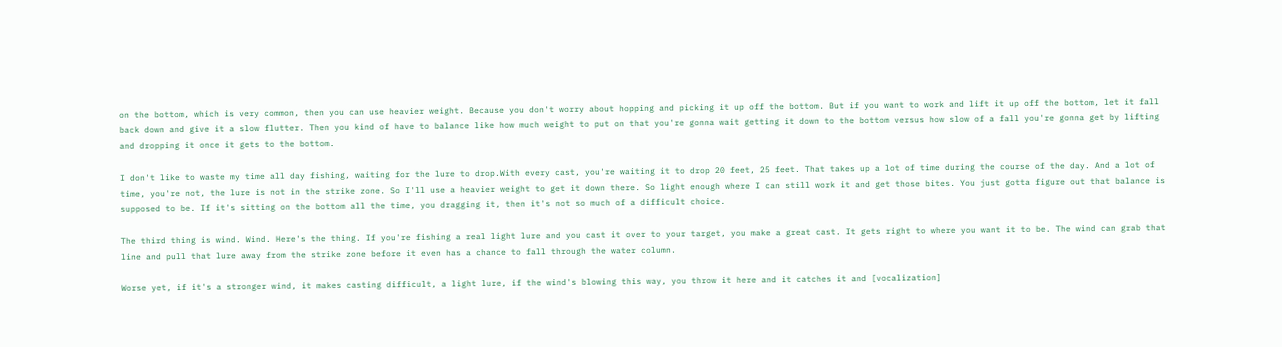on the bottom, which is very common, then you can use heavier weight. Because you don't worry about hopping and picking it up off the bottom. But if you want to work and lift it up off the bottom, let it fall back down and give it a slow flutter. Then you kind of have to balance like how much weight to put on that you're gonna wait getting it down to the bottom versus how slow of a fall you're gonna get by lifting and dropping it once it gets to the bottom.

I don't like to waste my time all day fishing, waiting for the lure to drop.With every cast, you're waiting it to drop 20 feet, 25 feet. That takes up a lot of time during the course of the day. And a lot of time, you're not, the lure is not in the strike zone. So I'll use a heavier weight to get it down there. So light enough where I can still work it and get those bites. You just gotta figure out that balance is supposed to be. If it's sitting on the bottom all the time, you dragging it, then it's not so much of a difficult choice.

The third thing is wind. Wind. Here's the thing. If you're fishing a real light lure and you cast it over to your target, you make a great cast. It gets right to where you want it to be. The wind can grab that line and pull that lure away from the strike zone before it even has a chance to fall through the water column.

Worse yet, if it's a stronger wind, it makes casting difficult, a light lure, if the wind's blowing this way, you throw it here and it catches it and [vocalization]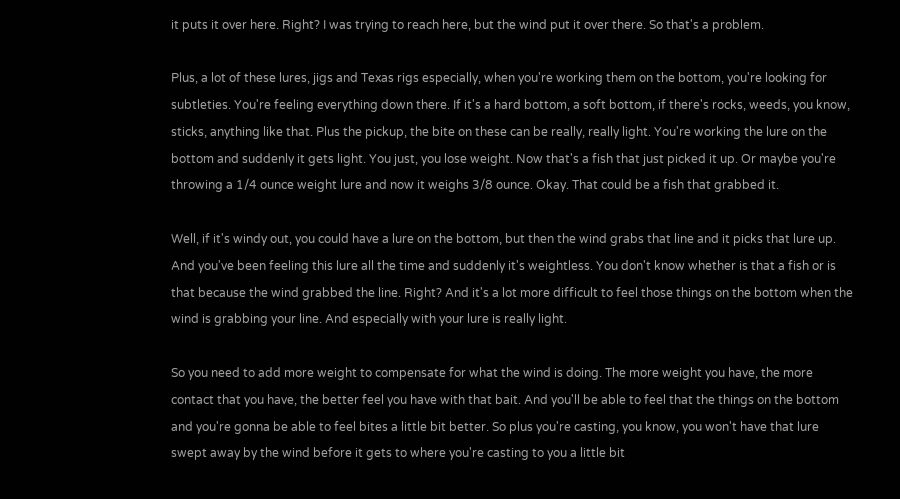it puts it over here. Right? I was trying to reach here, but the wind put it over there. So that's a problem.

Plus, a lot of these lures, jigs and Texas rigs especially, when you're working them on the bottom, you're looking for subtleties. You're feeling everything down there. If it's a hard bottom, a soft bottom, if there's rocks, weeds, you know, sticks, anything like that. Plus the pickup, the bite on these can be really, really light. You're working the lure on the bottom and suddenly it gets light. You just, you lose weight. Now that's a fish that just picked it up. Or maybe you're throwing a 1/4 ounce weight lure and now it weighs 3/8 ounce. Okay. That could be a fish that grabbed it.

Well, if it's windy out, you could have a lure on the bottom, but then the wind grabs that line and it picks that lure up. And you've been feeling this lure all the time and suddenly it's weightless. You don't know whether is that a fish or is that because the wind grabbed the line. Right? And it's a lot more difficult to feel those things on the bottom when the wind is grabbing your line. And especially with your lure is really light.

So you need to add more weight to compensate for what the wind is doing. The more weight you have, the more contact that you have, the better feel you have with that bait. And you'll be able to feel that the things on the bottom and you're gonna be able to feel bites a little bit better. So plus you're casting, you know, you won't have that lure swept away by the wind before it gets to where you're casting to you a little bit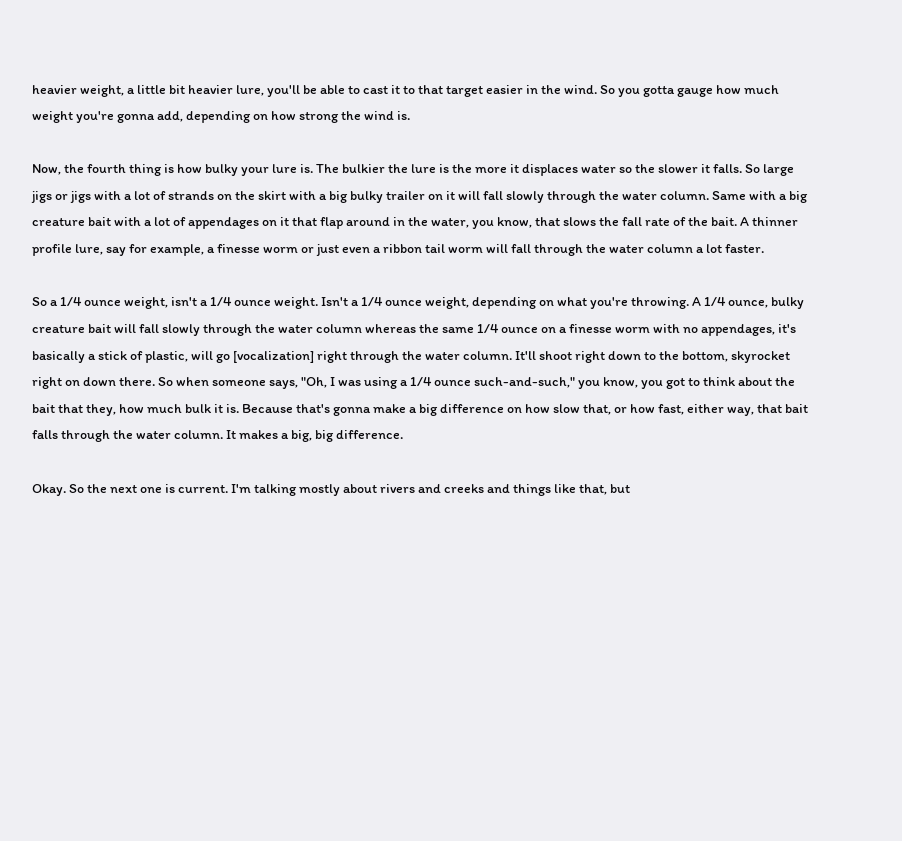heavier weight, a little bit heavier lure, you'll be able to cast it to that target easier in the wind. So you gotta gauge how much weight you're gonna add, depending on how strong the wind is.

Now, the fourth thing is how bulky your lure is. The bulkier the lure is the more it displaces water so the slower it falls. So large jigs or jigs with a lot of strands on the skirt with a big bulky trailer on it will fall slowly through the water column. Same with a big creature bait with a lot of appendages on it that flap around in the water, you know, that slows the fall rate of the bait. A thinner profile lure, say for example, a finesse worm or just even a ribbon tail worm will fall through the water column a lot faster.

So a 1/4 ounce weight, isn't a 1/4 ounce weight. Isn't a 1/4 ounce weight, depending on what you're throwing. A 1/4 ounce, bulky creature bait will fall slowly through the water column whereas the same 1/4 ounce on a finesse worm with no appendages, it's basically a stick of plastic, will go [vocalization] right through the water column. It'll shoot right down to the bottom, skyrocket right on down there. So when someone says, "Oh, I was using a 1/4 ounce such-and-such," you know, you got to think about the bait that they, how much bulk it is. Because that's gonna make a big difference on how slow that, or how fast, either way, that bait falls through the water column. It makes a big, big difference.

Okay. So the next one is current. I'm talking mostly about rivers and creeks and things like that, but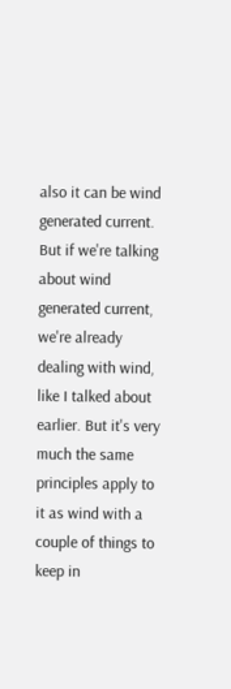also it can be wind generated current. But if we're talking about wind generated current, we're already dealing with wind, like I talked about earlier. But it's very much the same principles apply to it as wind with a couple of things to keep in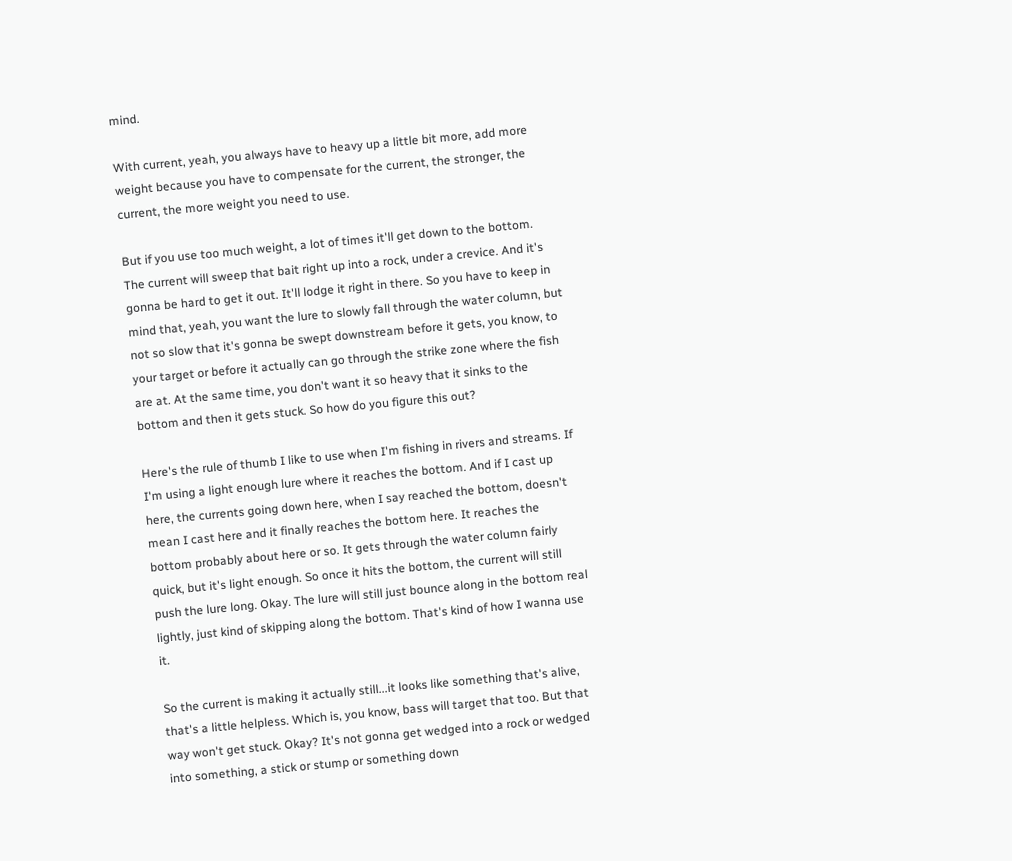mind.

With current, yeah, you always have to heavy up a little bit more, add more weight because you have to compensate for the current, the stronger, the current, the more weight you need to use.

But if you use too much weight, a lot of times it'll get down to the bottom. The current will sweep that bait right up into a rock, under a crevice. And it's gonna be hard to get it out. It'll lodge it right in there. So you have to keep in mind that, yeah, you want the lure to slowly fall through the water column, but not so slow that it's gonna be swept downstream before it gets, you know, to your target or before it actually can go through the strike zone where the fish are at. At the same time, you don't want it so heavy that it sinks to the bottom and then it gets stuck. So how do you figure this out?

Here's the rule of thumb I like to use when I'm fishing in rivers and streams. If I'm using a light enough lure where it reaches the bottom. And if I cast up here, the currents going down here, when I say reached the bottom, doesn't mean I cast here and it finally reaches the bottom here. It reaches the bottom probably about here or so. It gets through the water column fairly quick, but it's light enough. So once it hits the bottom, the current will still push the lure long. Okay. The lure will still just bounce along in the bottom real lightly, just kind of skipping along the bottom. That's kind of how I wanna use it.

So the current is making it actually still...it looks like something that's alive, that's a little helpless. Which is, you know, bass will target that too. But that way won't get stuck. Okay? It's not gonna get wedged into a rock or wedged into something, a stick or stump or something down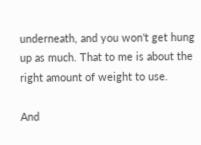underneath, and you won't get hung up as much. That to me is about the right amount of weight to use.

And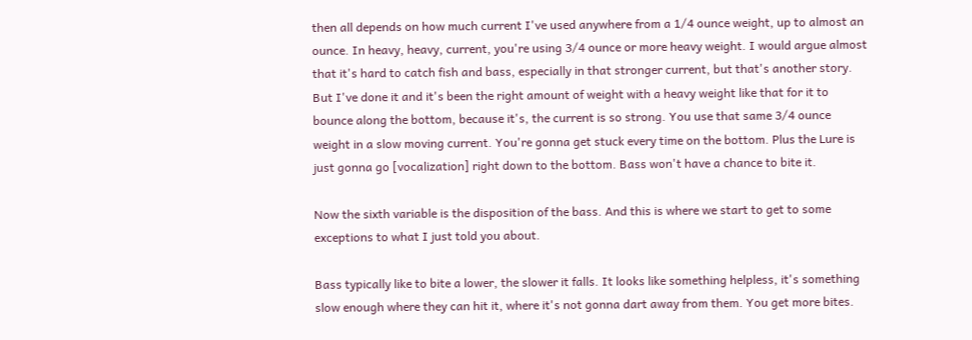then all depends on how much current I've used anywhere from a 1/4 ounce weight, up to almost an ounce. In heavy, heavy, current, you're using 3/4 ounce or more heavy weight. I would argue almost that it's hard to catch fish and bass, especially in that stronger current, but that's another story. But I've done it and it's been the right amount of weight with a heavy weight like that for it to bounce along the bottom, because it's, the current is so strong. You use that same 3/4 ounce weight in a slow moving current. You're gonna get stuck every time on the bottom. Plus the Lure is just gonna go [vocalization] right down to the bottom. Bass won't have a chance to bite it.

Now the sixth variable is the disposition of the bass. And this is where we start to get to some exceptions to what I just told you about.

Bass typically like to bite a lower, the slower it falls. It looks like something helpless, it's something slow enough where they can hit it, where it's not gonna dart away from them. You get more bites.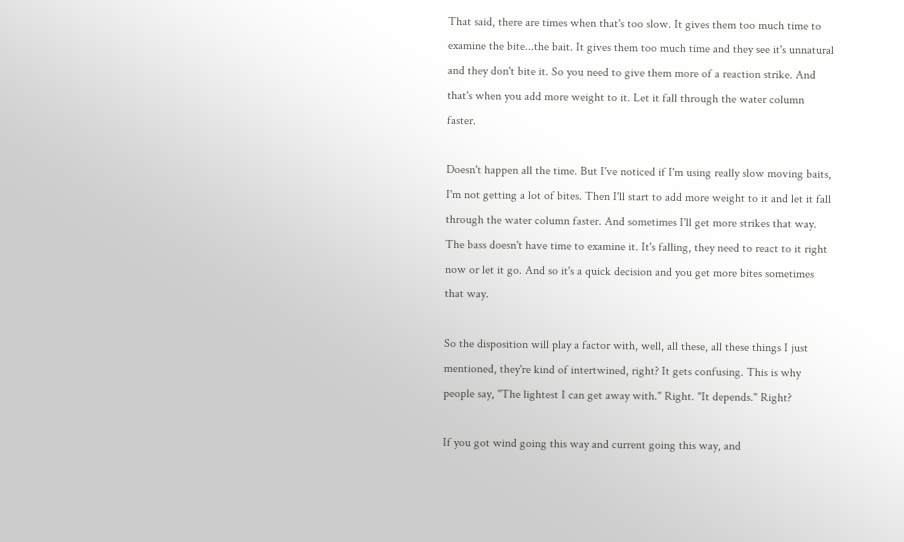That said, there are times when that's too slow. It gives them too much time to examine the bite...the bait. It gives them too much time and they see it's unnatural and they don't bite it. So you need to give them more of a reaction strike. And that's when you add more weight to it. Let it fall through the water column faster.

Doesn't happen all the time. But I've noticed if I'm using really slow moving baits, I'm not getting a lot of bites. Then I'll start to add more weight to it and let it fall through the water column faster. And sometimes I'll get more strikes that way. The bass doesn't have time to examine it. It's falling, they need to react to it right now or let it go. And so it's a quick decision and you get more bites sometimes that way.

So the disposition will play a factor with, well, all these, all these things I just mentioned, they're kind of intertwined, right? It gets confusing. This is why people say, "The lightest I can get away with." Right. "It depends." Right?

If you got wind going this way and current going this way, and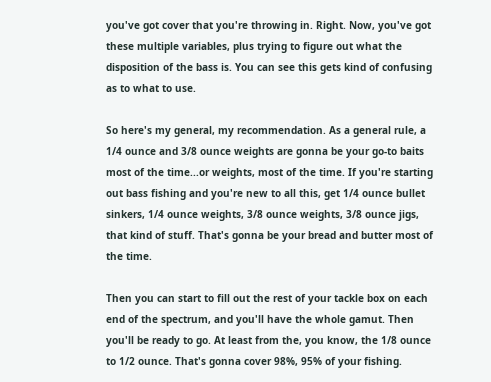you've got cover that you're throwing in. Right. Now, you've got these multiple variables, plus trying to figure out what the disposition of the bass is. You can see this gets kind of confusing as to what to use.

So here's my general, my recommendation. As a general rule, a 1/4 ounce and 3/8 ounce weights are gonna be your go-to baits most of the time...or weights, most of the time. If you're starting out bass fishing and you're new to all this, get 1/4 ounce bullet sinkers, 1/4 ounce weights, 3/8 ounce weights, 3/8 ounce jigs, that kind of stuff. That's gonna be your bread and butter most of the time.

Then you can start to fill out the rest of your tackle box on each end of the spectrum, and you'll have the whole gamut. Then you'll be ready to go. At least from the, you know, the 1/8 ounce to 1/2 ounce. That's gonna cover 98%, 95% of your fishing.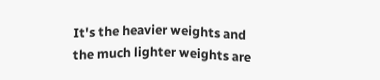It's the heavier weights and the much lighter weights are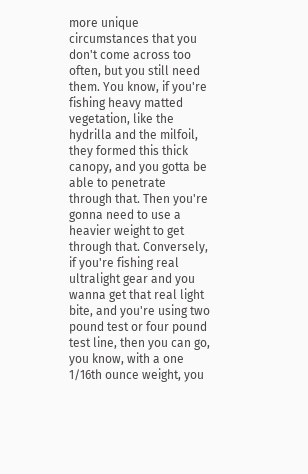more unique circumstances that you don't come across too often, but you still need them. You know, if you're fishing heavy matted vegetation, like the hydrilla and the milfoil, they formed this thick canopy, and you gotta be able to penetrate through that. Then you're gonna need to use a heavier weight to get through that. Conversely, if you're fishing real ultralight gear and you wanna get that real light bite, and you're using two pound test or four pound test line, then you can go, you know, with a one 1/16th ounce weight, you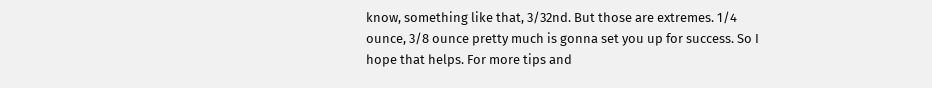know, something like that, 3/32nd. But those are extremes. 1/4 ounce, 3/8 ounce pretty much is gonna set you up for success. So I hope that helps. For more tips and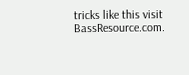tricks like this visit BassResource.com.